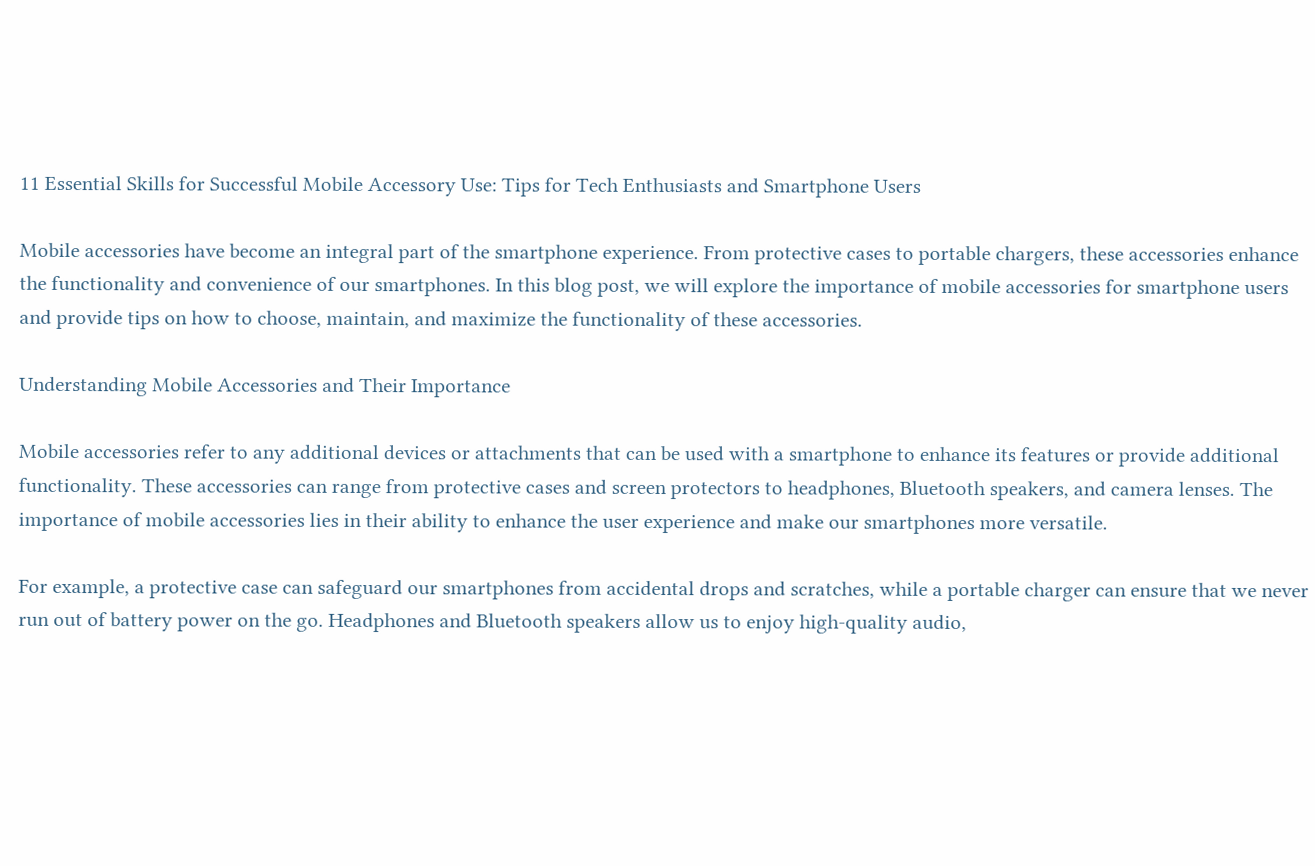11 Essential Skills for Successful Mobile Accessory Use: Tips for Tech Enthusiasts and Smartphone Users

Mobile accessories have become an integral part of the smartphone experience. From protective cases to portable chargers, these accessories enhance the functionality and convenience of our smartphones. In this blog post, we will explore the importance of mobile accessories for smartphone users and provide tips on how to choose, maintain, and maximize the functionality of these accessories.

Understanding Mobile Accessories and Their Importance

Mobile accessories refer to any additional devices or attachments that can be used with a smartphone to enhance its features or provide additional functionality. These accessories can range from protective cases and screen protectors to headphones, Bluetooth speakers, and camera lenses. The importance of mobile accessories lies in their ability to enhance the user experience and make our smartphones more versatile.

For example, a protective case can safeguard our smartphones from accidental drops and scratches, while a portable charger can ensure that we never run out of battery power on the go. Headphones and Bluetooth speakers allow us to enjoy high-quality audio,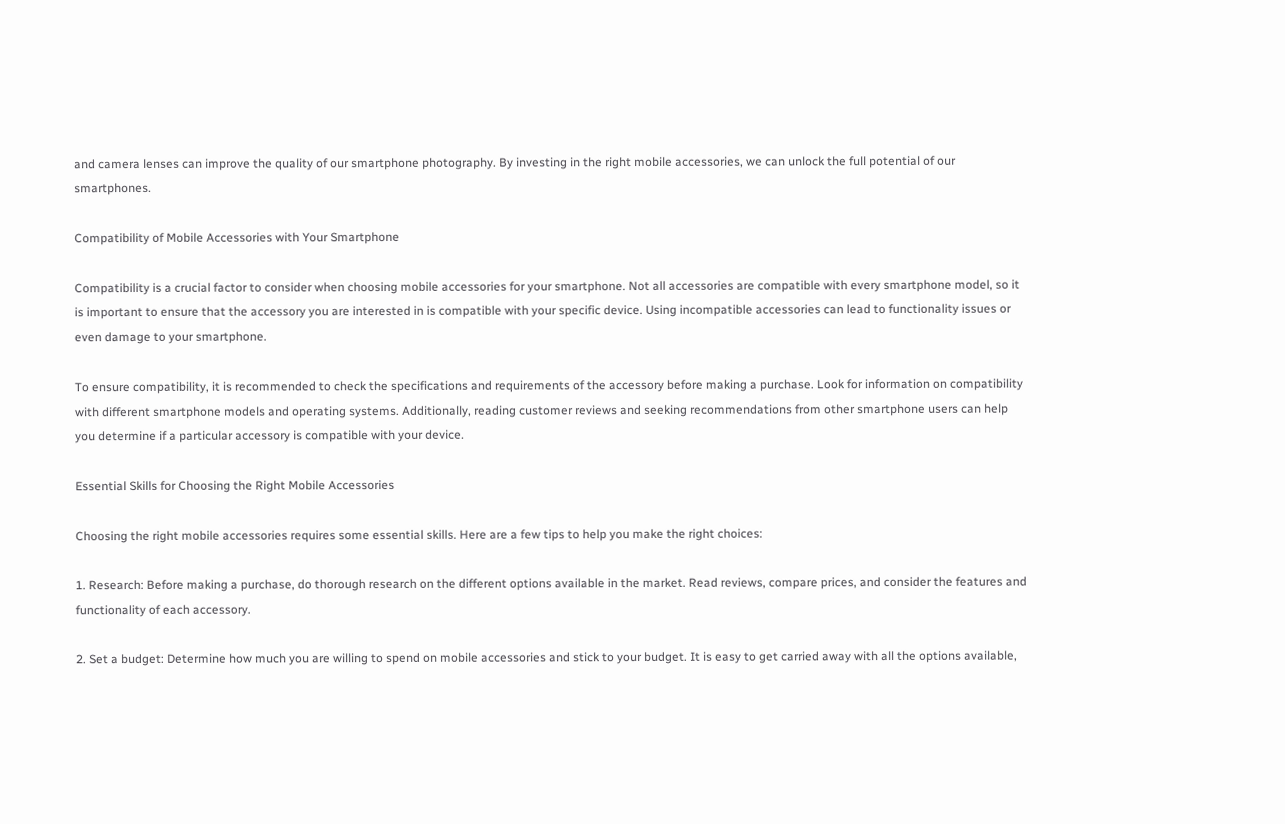and camera lenses can improve the quality of our smartphone photography. By investing in the right mobile accessories, we can unlock the full potential of our smartphones.

Compatibility of Mobile Accessories with Your Smartphone

Compatibility is a crucial factor to consider when choosing mobile accessories for your smartphone. Not all accessories are compatible with every smartphone model, so it is important to ensure that the accessory you are interested in is compatible with your specific device. Using incompatible accessories can lead to functionality issues or even damage to your smartphone.

To ensure compatibility, it is recommended to check the specifications and requirements of the accessory before making a purchase. Look for information on compatibility with different smartphone models and operating systems. Additionally, reading customer reviews and seeking recommendations from other smartphone users can help you determine if a particular accessory is compatible with your device.

Essential Skills for Choosing the Right Mobile Accessories

Choosing the right mobile accessories requires some essential skills. Here are a few tips to help you make the right choices:

1. Research: Before making a purchase, do thorough research on the different options available in the market. Read reviews, compare prices, and consider the features and functionality of each accessory.

2. Set a budget: Determine how much you are willing to spend on mobile accessories and stick to your budget. It is easy to get carried away with all the options available,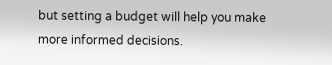but setting a budget will help you make more informed decisions.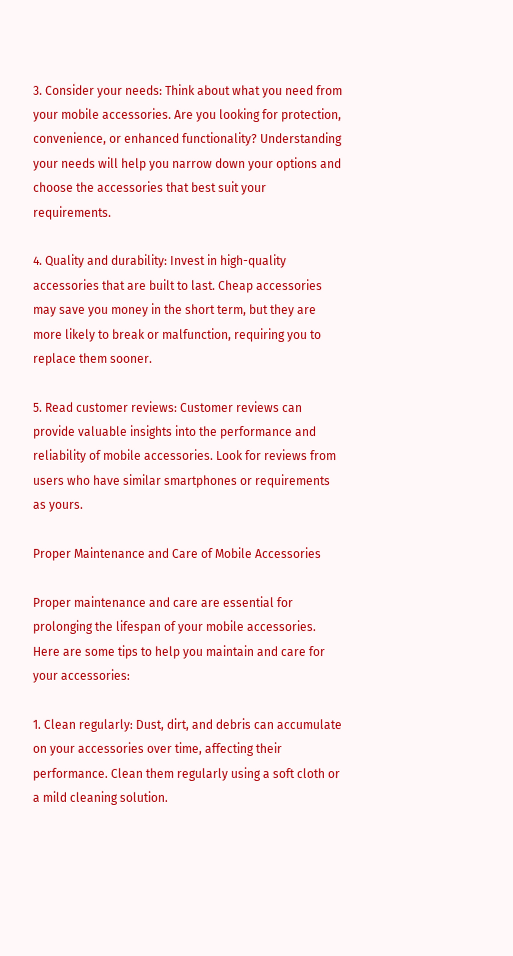3. Consider your needs: Think about what you need from your mobile accessories. Are you looking for protection, convenience, or enhanced functionality? Understanding your needs will help you narrow down your options and choose the accessories that best suit your requirements.

4. Quality and durability: Invest in high-quality accessories that are built to last. Cheap accessories may save you money in the short term, but they are more likely to break or malfunction, requiring you to replace them sooner.

5. Read customer reviews: Customer reviews can provide valuable insights into the performance and reliability of mobile accessories. Look for reviews from users who have similar smartphones or requirements as yours.

Proper Maintenance and Care of Mobile Accessories

Proper maintenance and care are essential for prolonging the lifespan of your mobile accessories. Here are some tips to help you maintain and care for your accessories:

1. Clean regularly: Dust, dirt, and debris can accumulate on your accessories over time, affecting their performance. Clean them regularly using a soft cloth or a mild cleaning solution.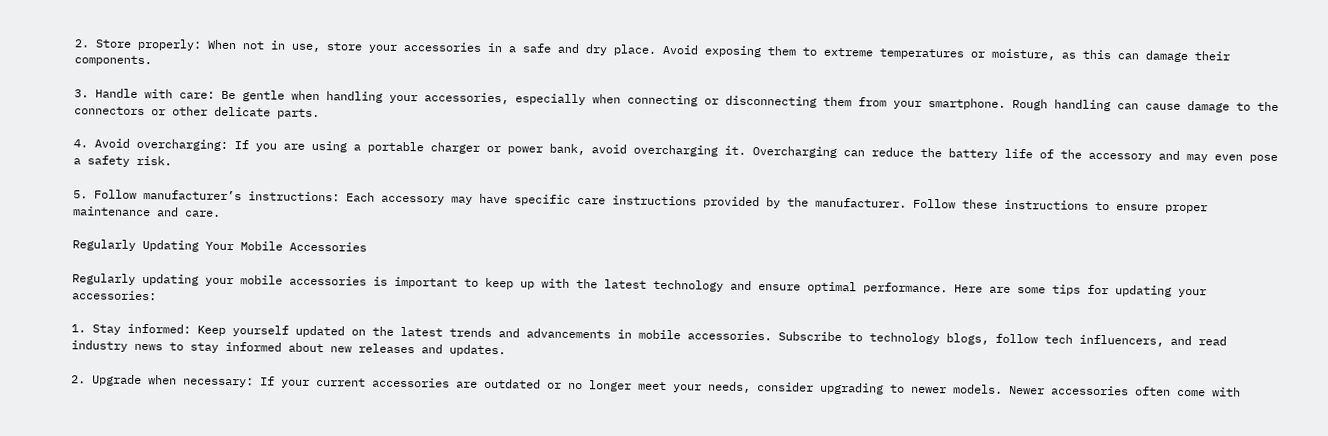2. Store properly: When not in use, store your accessories in a safe and dry place. Avoid exposing them to extreme temperatures or moisture, as this can damage their components.

3. Handle with care: Be gentle when handling your accessories, especially when connecting or disconnecting them from your smartphone. Rough handling can cause damage to the connectors or other delicate parts.

4. Avoid overcharging: If you are using a portable charger or power bank, avoid overcharging it. Overcharging can reduce the battery life of the accessory and may even pose a safety risk.

5. Follow manufacturer’s instructions: Each accessory may have specific care instructions provided by the manufacturer. Follow these instructions to ensure proper maintenance and care.

Regularly Updating Your Mobile Accessories

Regularly updating your mobile accessories is important to keep up with the latest technology and ensure optimal performance. Here are some tips for updating your accessories:

1. Stay informed: Keep yourself updated on the latest trends and advancements in mobile accessories. Subscribe to technology blogs, follow tech influencers, and read industry news to stay informed about new releases and updates.

2. Upgrade when necessary: If your current accessories are outdated or no longer meet your needs, consider upgrading to newer models. Newer accessories often come with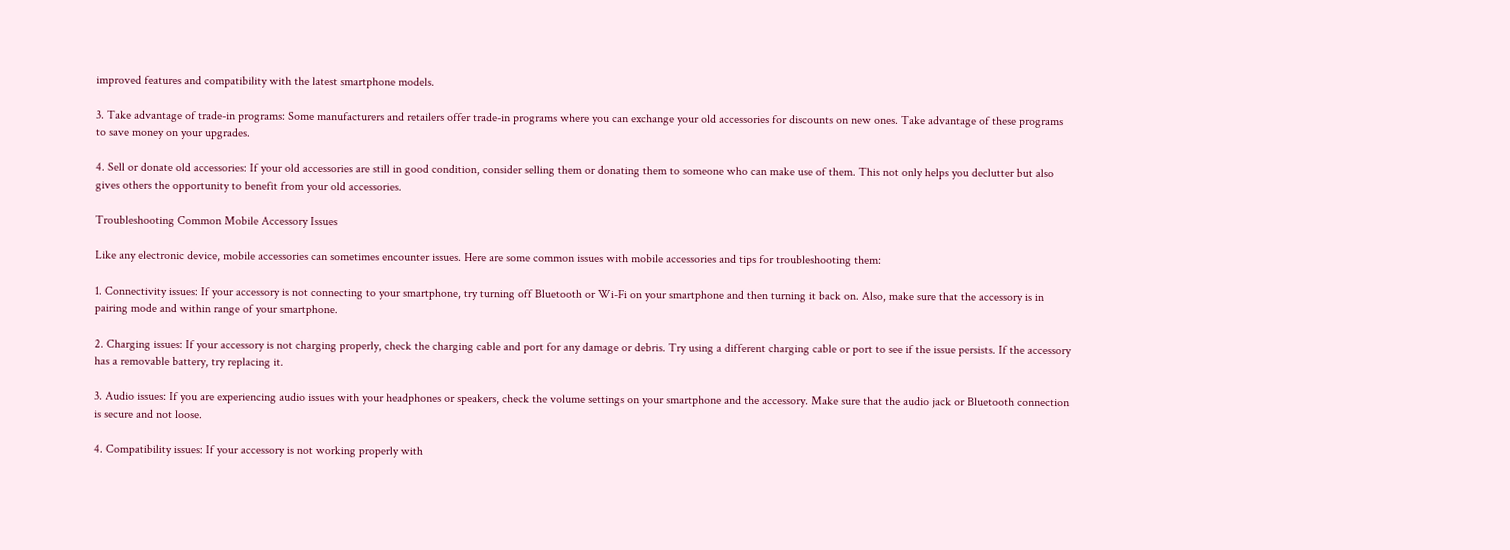improved features and compatibility with the latest smartphone models.

3. Take advantage of trade-in programs: Some manufacturers and retailers offer trade-in programs where you can exchange your old accessories for discounts on new ones. Take advantage of these programs to save money on your upgrades.

4. Sell or donate old accessories: If your old accessories are still in good condition, consider selling them or donating them to someone who can make use of them. This not only helps you declutter but also gives others the opportunity to benefit from your old accessories.

Troubleshooting Common Mobile Accessory Issues

Like any electronic device, mobile accessories can sometimes encounter issues. Here are some common issues with mobile accessories and tips for troubleshooting them:

1. Connectivity issues: If your accessory is not connecting to your smartphone, try turning off Bluetooth or Wi-Fi on your smartphone and then turning it back on. Also, make sure that the accessory is in pairing mode and within range of your smartphone.

2. Charging issues: If your accessory is not charging properly, check the charging cable and port for any damage or debris. Try using a different charging cable or port to see if the issue persists. If the accessory has a removable battery, try replacing it.

3. Audio issues: If you are experiencing audio issues with your headphones or speakers, check the volume settings on your smartphone and the accessory. Make sure that the audio jack or Bluetooth connection is secure and not loose.

4. Compatibility issues: If your accessory is not working properly with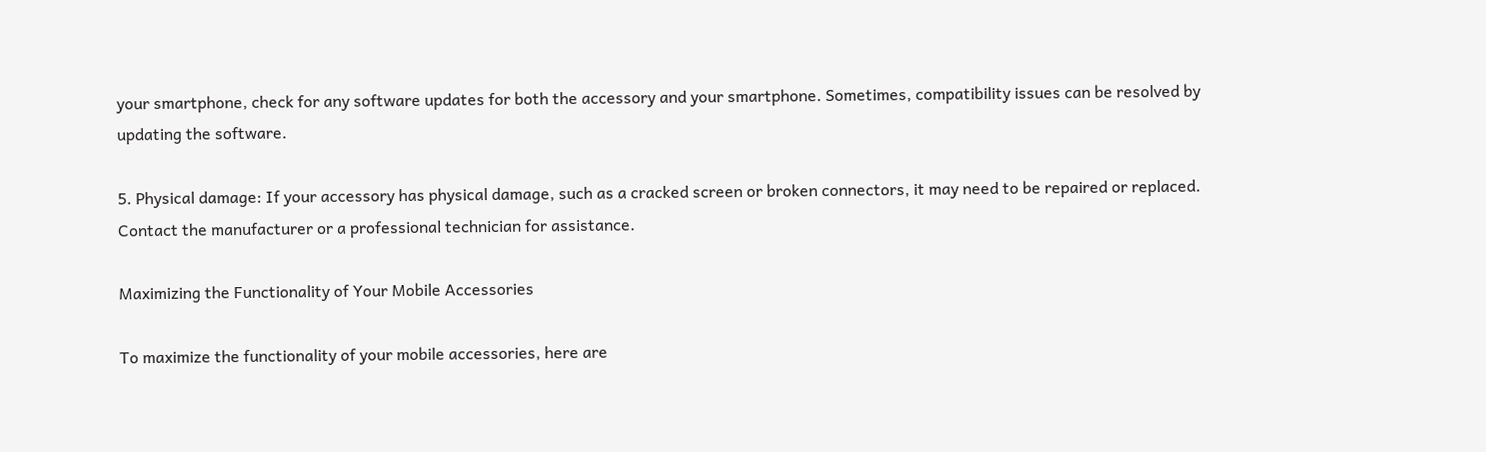your smartphone, check for any software updates for both the accessory and your smartphone. Sometimes, compatibility issues can be resolved by updating the software.

5. Physical damage: If your accessory has physical damage, such as a cracked screen or broken connectors, it may need to be repaired or replaced. Contact the manufacturer or a professional technician for assistance.

Maximizing the Functionality of Your Mobile Accessories

To maximize the functionality of your mobile accessories, here are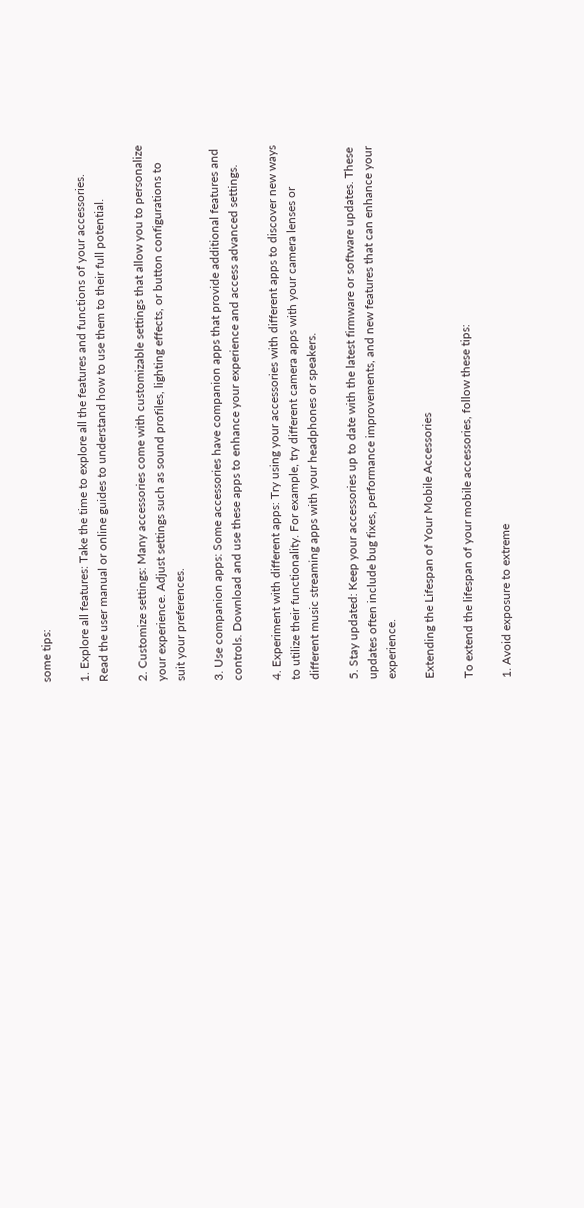some tips:

1. Explore all features: Take the time to explore all the features and functions of your accessories. Read the user manual or online guides to understand how to use them to their full potential.

2. Customize settings: Many accessories come with customizable settings that allow you to personalize your experience. Adjust settings such as sound profiles, lighting effects, or button configurations to suit your preferences.

3. Use companion apps: Some accessories have companion apps that provide additional features and controls. Download and use these apps to enhance your experience and access advanced settings.

4. Experiment with different apps: Try using your accessories with different apps to discover new ways to utilize their functionality. For example, try different camera apps with your camera lenses or different music streaming apps with your headphones or speakers.

5. Stay updated: Keep your accessories up to date with the latest firmware or software updates. These updates often include bug fixes, performance improvements, and new features that can enhance your experience.

Extending the Lifespan of Your Mobile Accessories

To extend the lifespan of your mobile accessories, follow these tips:

1. Avoid exposure to extreme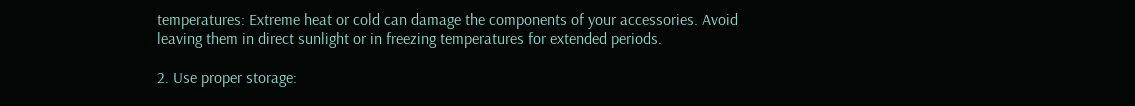temperatures: Extreme heat or cold can damage the components of your accessories. Avoid leaving them in direct sunlight or in freezing temperatures for extended periods.

2. Use proper storage: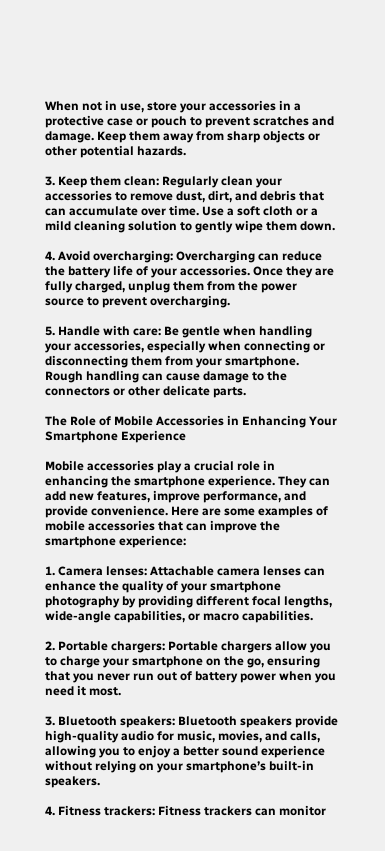When not in use, store your accessories in a protective case or pouch to prevent scratches and damage. Keep them away from sharp objects or other potential hazards.

3. Keep them clean: Regularly clean your accessories to remove dust, dirt, and debris that can accumulate over time. Use a soft cloth or a mild cleaning solution to gently wipe them down.

4. Avoid overcharging: Overcharging can reduce the battery life of your accessories. Once they are fully charged, unplug them from the power source to prevent overcharging.

5. Handle with care: Be gentle when handling your accessories, especially when connecting or disconnecting them from your smartphone. Rough handling can cause damage to the connectors or other delicate parts.

The Role of Mobile Accessories in Enhancing Your Smartphone Experience

Mobile accessories play a crucial role in enhancing the smartphone experience. They can add new features, improve performance, and provide convenience. Here are some examples of mobile accessories that can improve the smartphone experience:

1. Camera lenses: Attachable camera lenses can enhance the quality of your smartphone photography by providing different focal lengths, wide-angle capabilities, or macro capabilities.

2. Portable chargers: Portable chargers allow you to charge your smartphone on the go, ensuring that you never run out of battery power when you need it most.

3. Bluetooth speakers: Bluetooth speakers provide high-quality audio for music, movies, and calls, allowing you to enjoy a better sound experience without relying on your smartphone’s built-in speakers.

4. Fitness trackers: Fitness trackers can monitor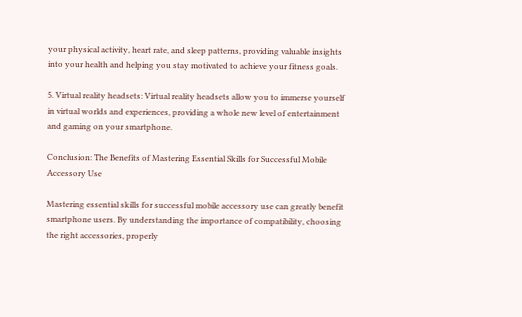your physical activity, heart rate, and sleep patterns, providing valuable insights into your health and helping you stay motivated to achieve your fitness goals.

5. Virtual reality headsets: Virtual reality headsets allow you to immerse yourself in virtual worlds and experiences, providing a whole new level of entertainment and gaming on your smartphone.

Conclusion: The Benefits of Mastering Essential Skills for Successful Mobile Accessory Use

Mastering essential skills for successful mobile accessory use can greatly benefit smartphone users. By understanding the importance of compatibility, choosing the right accessories, properly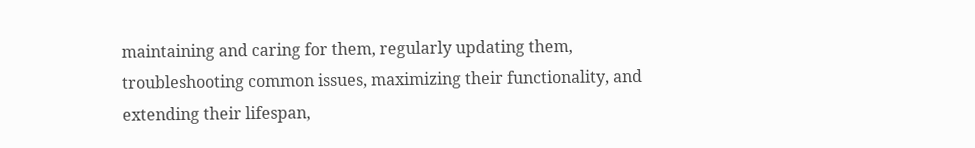maintaining and caring for them, regularly updating them, troubleshooting common issues, maximizing their functionality, and extending their lifespan,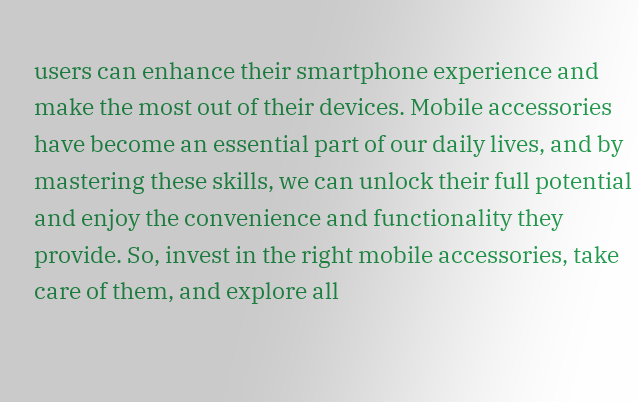users can enhance their smartphone experience and make the most out of their devices. Mobile accessories have become an essential part of our daily lives, and by mastering these skills, we can unlock their full potential and enjoy the convenience and functionality they provide. So, invest in the right mobile accessories, take care of them, and explore all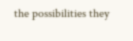the possibilities they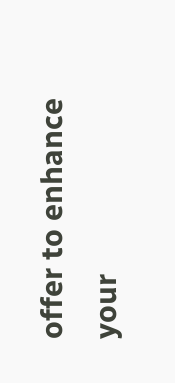offer to enhance your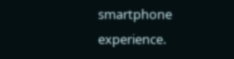smartphone experience.